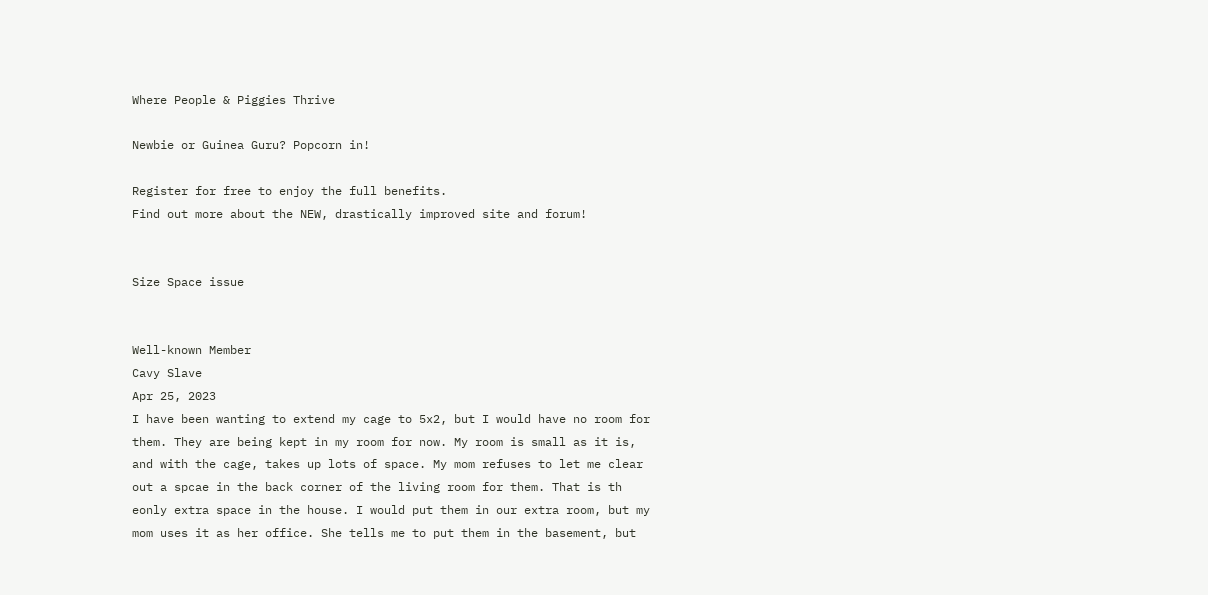Where People & Piggies Thrive

Newbie or Guinea Guru? Popcorn in!

Register for free to enjoy the full benefits.
Find out more about the NEW, drastically improved site and forum!


Size Space issue


Well-known Member
Cavy Slave
Apr 25, 2023
I have been wanting to extend my cage to 5x2, but I would have no room for them. They are being kept in my room for now. My room is small as it is, and with the cage, takes up lots of space. My mom refuses to let me clear out a spcae in the back corner of the living room for them. That is th eonly extra space in the house. I would put them in our extra room, but my mom uses it as her office. She tells me to put them in the basement, but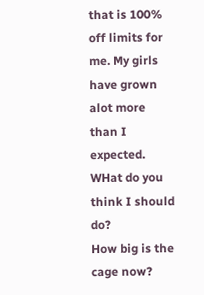that is 100% off limits for me. My girls have grown alot more than I expected. WHat do you think I should do?
How big is the cage now?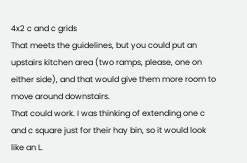4x2 c and c grids
That meets the guidelines, but you could put an upstairs kitchen area (two ramps, please, one on either side), and that would give them more room to move around downstairs.
That could work. I was thinking of extending one c and c square just for their hay bin, so it would look like an L.